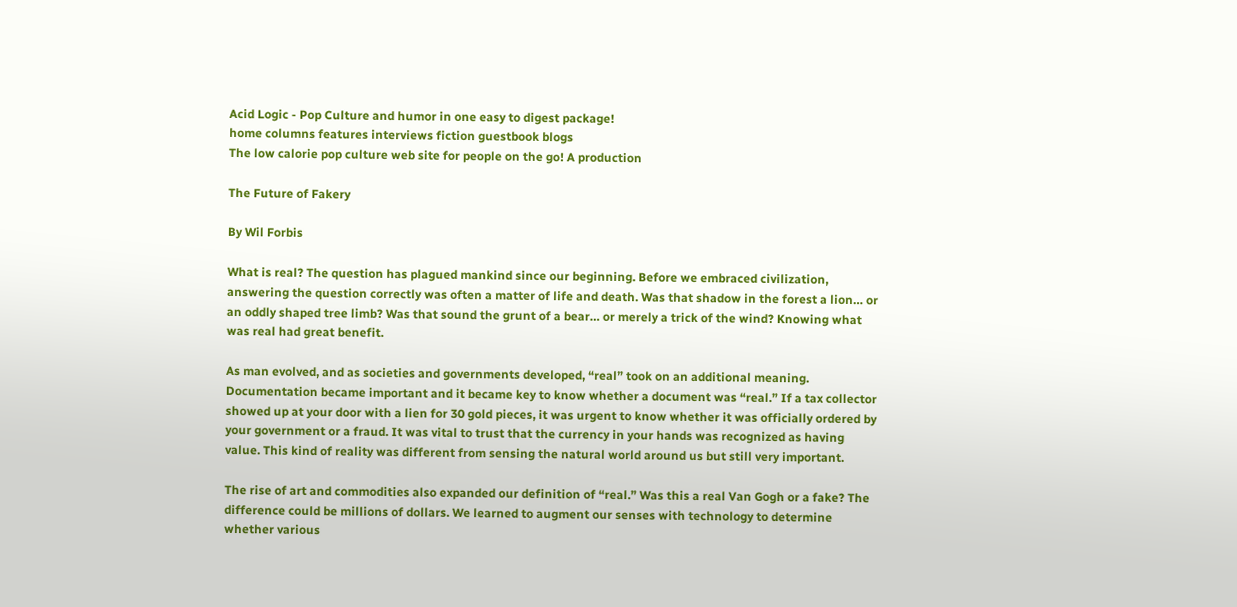Acid Logic - Pop Culture and humor in one easy to digest package!
home columns features interviews fiction guestbook blogs
The low calorie pop culture web site for people on the go! A production

The Future of Fakery

By Wil Forbis

What is real? The question has plagued mankind since our beginning. Before we embraced civilization, answering the question correctly was often a matter of life and death. Was that shadow in the forest a lion… or an oddly shaped tree limb? Was that sound the grunt of a bear… or merely a trick of the wind? Knowing what was real had great benefit.

As man evolved, and as societies and governments developed, “real” took on an additional meaning. Documentation became important and it became key to know whether a document was “real.” If a tax collector showed up at your door with a lien for 30 gold pieces, it was urgent to know whether it was officially ordered by your government or a fraud. It was vital to trust that the currency in your hands was recognized as having value. This kind of reality was different from sensing the natural world around us but still very important.

The rise of art and commodities also expanded our definition of “real.” Was this a real Van Gogh or a fake? The difference could be millions of dollars. We learned to augment our senses with technology to determine whether various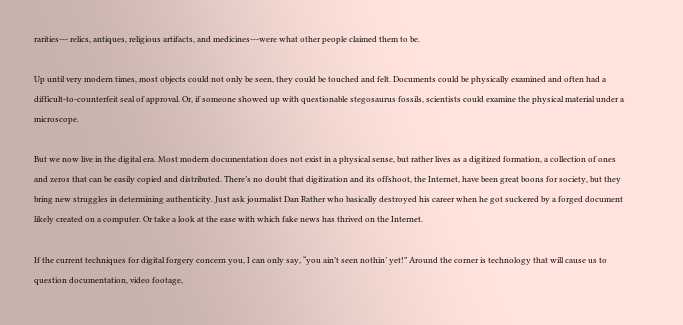rarities--- relics, antiques, religious artifacts, and medicines---were what other people claimed them to be.

Up until very modern times, most objects could not only be seen, they could be touched and felt. Documents could be physically examined and often had a difficult-to-counterfeit seal of approval. Or, if someone showed up with questionable stegosaurus fossils, scientists could examine the physical material under a microscope.

But we now live in the digital era. Most modern documentation does not exist in a physical sense, but rather lives as a digitized formation, a collection of ones and zeros that can be easily copied and distributed. There’s no doubt that digitization and its offshoot, the Internet, have been great boons for society, but they bring new struggles in determining authenticity. Just ask journalist Dan Rather who basically destroyed his career when he got suckered by a forged document likely created on a computer. Or take a look at the ease with which fake news has thrived on the Internet.

If the current techniques for digital forgery concern you, I can only say, “you ain’t seen nothin’ yet!” Around the corner is technology that will cause us to question documentation, video footage,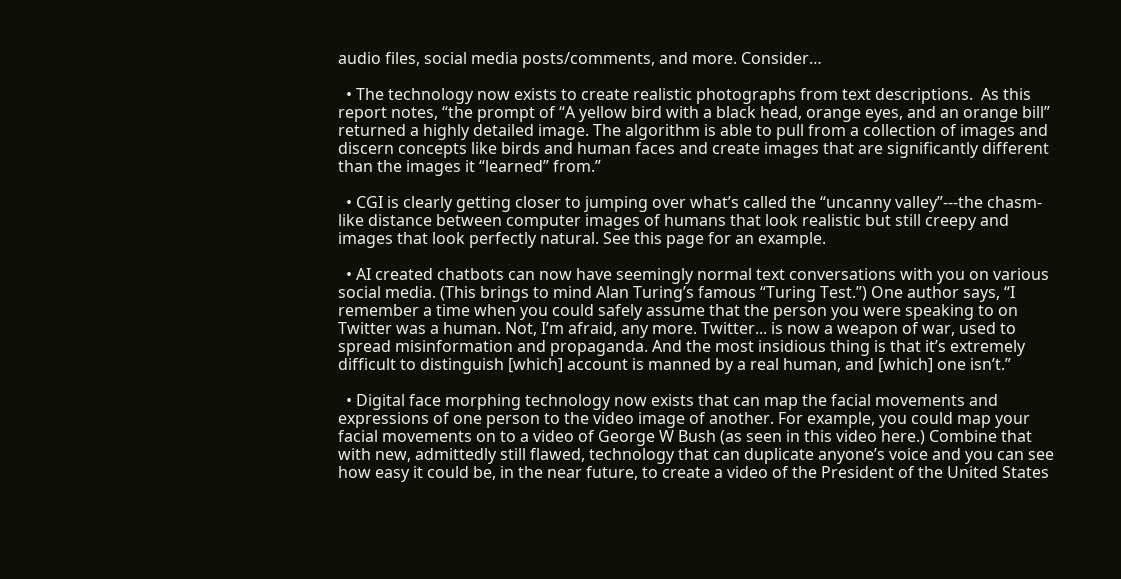audio files, social media posts/comments, and more. Consider…

  • The technology now exists to create realistic photographs from text descriptions.  As this report notes, “the prompt of “A yellow bird with a black head, orange eyes, and an orange bill” returned a highly detailed image. The algorithm is able to pull from a collection of images and discern concepts like birds and human faces and create images that are significantly different than the images it “learned” from.”

  • CGI is clearly getting closer to jumping over what’s called the “uncanny valley”---the chasm-like distance between computer images of humans that look realistic but still creepy and images that look perfectly natural. See this page for an example.

  • AI created chatbots can now have seemingly normal text conversations with you on various social media. (This brings to mind Alan Turing’s famous “Turing Test.”) One author says, “I remember a time when you could safely assume that the person you were speaking to on Twitter was a human. Not, I’m afraid, any more. Twitter... is now a weapon of war, used to spread misinformation and propaganda. And the most insidious thing is that it’s extremely difficult to distinguish [which] account is manned by a real human, and [which] one isn’t.”

  • Digital face morphing technology now exists that can map the facial movements and expressions of one person to the video image of another. For example, you could map your facial movements on to a video of George W Bush (as seen in this video here.) Combine that with new, admittedly still flawed, technology that can duplicate anyone’s voice and you can see how easy it could be, in the near future, to create a video of the President of the United States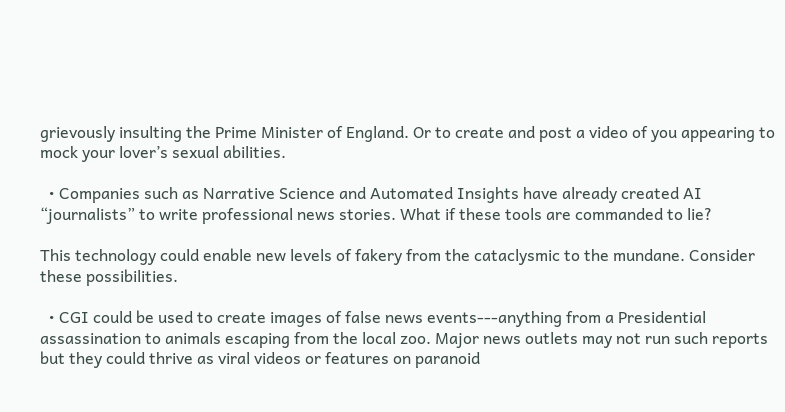grievously insulting the Prime Minister of England. Or to create and post a video of you appearing to mock your lover’s sexual abilities.

  • Companies such as Narrative Science and Automated Insights have already created AI “journalists” to write professional news stories. What if these tools are commanded to lie?

This technology could enable new levels of fakery from the cataclysmic to the mundane. Consider these possibilities.

  • CGI could be used to create images of false news events---anything from a Presidential assassination to animals escaping from the local zoo. Major news outlets may not run such reports but they could thrive as viral videos or features on paranoid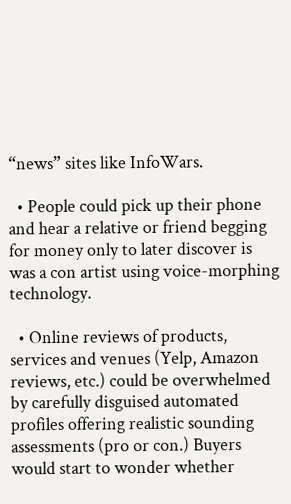“news” sites like InfoWars.

  • People could pick up their phone and hear a relative or friend begging for money only to later discover is was a con artist using voice-morphing technology.

  • Online reviews of products, services and venues (Yelp, Amazon reviews, etc.) could be overwhelmed by carefully disguised automated profiles offering realistic sounding assessments (pro or con.) Buyers would start to wonder whether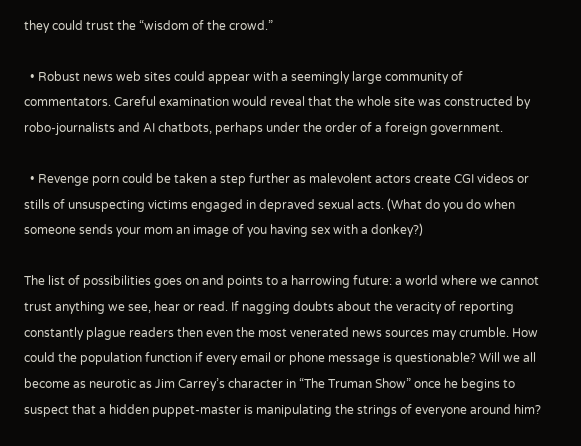they could trust the “wisdom of the crowd.”

  • Robust news web sites could appear with a seemingly large community of commentators. Careful examination would reveal that the whole site was constructed by robo-journalists and AI chatbots, perhaps under the order of a foreign government.

  • Revenge porn could be taken a step further as malevolent actors create CGI videos or stills of unsuspecting victims engaged in depraved sexual acts. (What do you do when someone sends your mom an image of you having sex with a donkey?)

The list of possibilities goes on and points to a harrowing future: a world where we cannot trust anything we see, hear or read. If nagging doubts about the veracity of reporting constantly plague readers then even the most venerated news sources may crumble. How could the population function if every email or phone message is questionable? Will we all become as neurotic as Jim Carrey’s character in “The Truman Show” once he begins to suspect that a hidden puppet-master is manipulating the strings of everyone around him?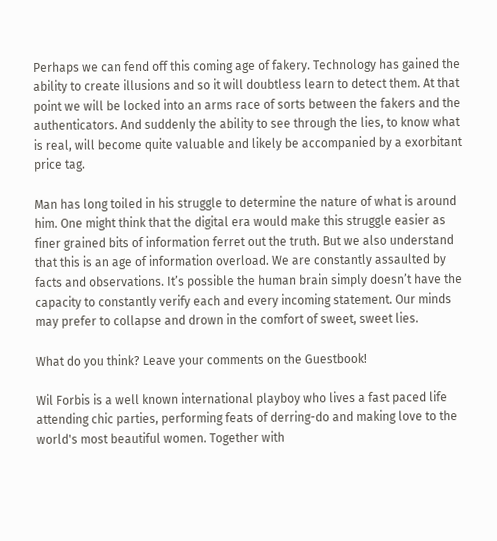Perhaps we can fend off this coming age of fakery. Technology has gained the ability to create illusions and so it will doubtless learn to detect them. At that point we will be locked into an arms race of sorts between the fakers and the authenticators. And suddenly the ability to see through the lies, to know what is real, will become quite valuable and likely be accompanied by a exorbitant price tag.

Man has long toiled in his struggle to determine the nature of what is around him. One might think that the digital era would make this struggle easier as finer grained bits of information ferret out the truth. But we also understand that this is an age of information overload. We are constantly assaulted by facts and observations. It’s possible the human brain simply doesn’t have the capacity to constantly verify each and every incoming statement. Our minds may prefer to collapse and drown in the comfort of sweet, sweet lies.

What do you think? Leave your comments on the Guestbook!

Wil Forbis is a well known international playboy who lives a fast paced life attending chic parties, performing feats of derring-do and making love to the world's most beautiful women. Together with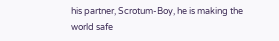his partner, Scrotum-Boy, he is making the world safe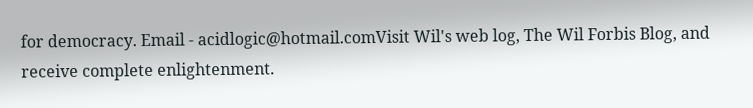for democracy. Email - acidlogic@hotmail.comVisit Wil's web log, The Wil Forbis Blog, and receive complete enlightenment.